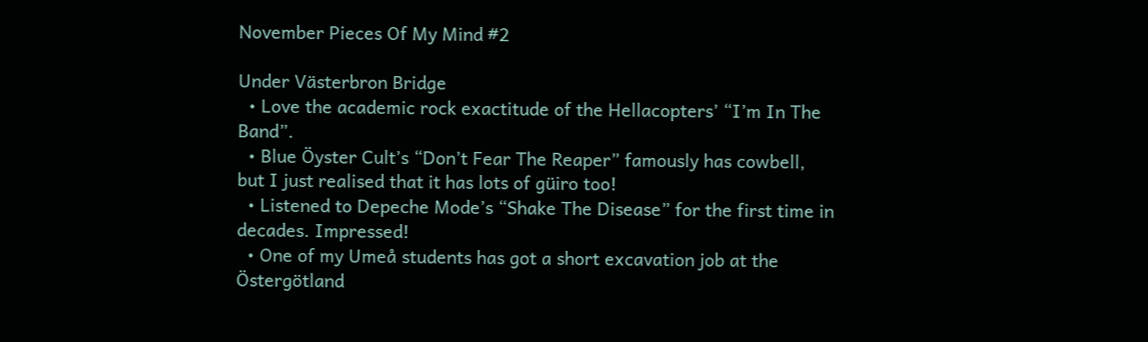November Pieces Of My Mind #2

Under Västerbron Bridge
  • Love the academic rock exactitude of the Hellacopters’ “I’m In The Band”.
  • Blue Öyster Cult’s “Don’t Fear The Reaper” famously has cowbell, but I just realised that it has lots of güiro too!
  • Listened to Depeche Mode’s “Shake The Disease” for the first time in decades. Impressed!
  • One of my Umeå students has got a short excavation job at the Östergötland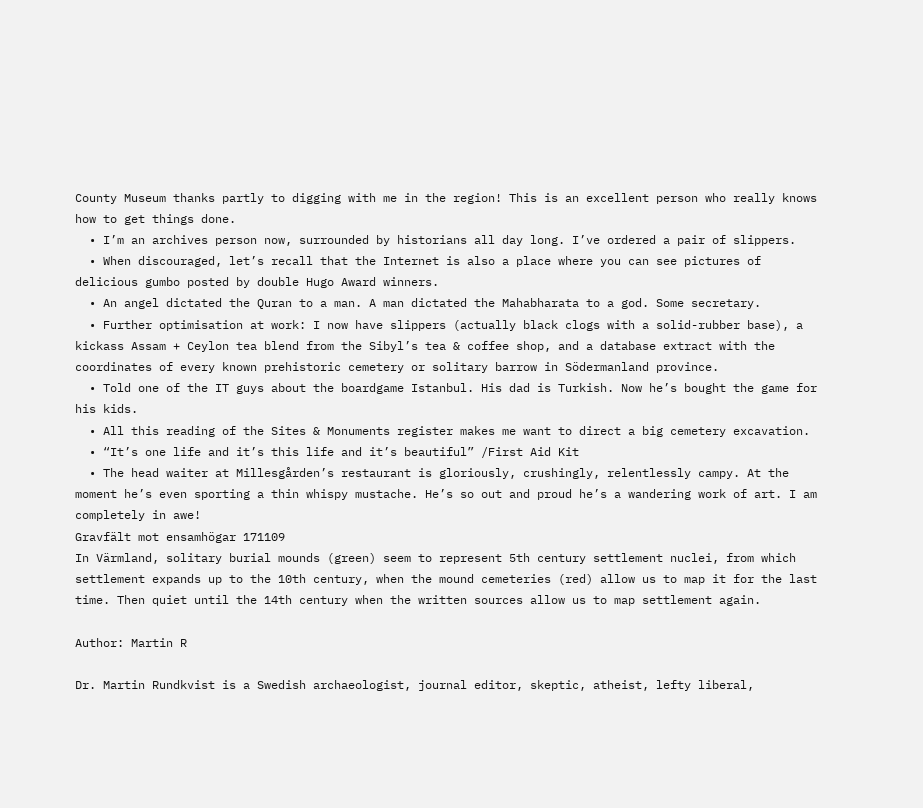County Museum thanks partly to digging with me in the region! This is an excellent person who really knows how to get things done.
  • I’m an archives person now, surrounded by historians all day long. I’ve ordered a pair of slippers.
  • When discouraged, let’s recall that the Internet is also a place where you can see pictures of delicious gumbo posted by double Hugo Award winners.
  • An angel dictated the Quran to a man. A man dictated the Mahabharata to a god. Some secretary.
  • Further optimisation at work: I now have slippers (actually black clogs with a solid-rubber base), a kickass Assam + Ceylon tea blend from the Sibyl’s tea & coffee shop, and a database extract with the coordinates of every known prehistoric cemetery or solitary barrow in Södermanland province.
  • Told one of the IT guys about the boardgame Istanbul. His dad is Turkish. Now he’s bought the game for his kids.
  • All this reading of the Sites & Monuments register makes me want to direct a big cemetery excavation.
  • “It’s one life and it’s this life and it’s beautiful” /First Aid Kit
  • The head waiter at Millesgården’s restaurant is gloriously, crushingly, relentlessly campy. At the moment he’s even sporting a thin whispy mustache. He’s so out and proud he’s a wandering work of art. I am completely in awe!
Gravfält mot ensamhögar 171109
In Värmland, solitary burial mounds (green) seem to represent 5th century settlement nuclei, from which settlement expands up to the 10th century, when the mound cemeteries (red) allow us to map it for the last time. Then quiet until the 14th century when the written sources allow us to map settlement again.

Author: Martin R

Dr. Martin Rundkvist is a Swedish archaeologist, journal editor, skeptic, atheist, lefty liberal,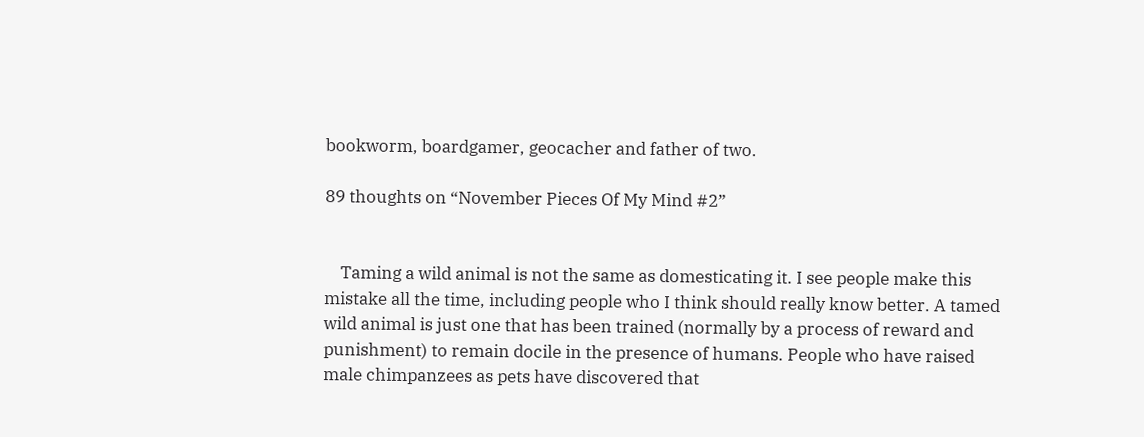bookworm, boardgamer, geocacher and father of two.

89 thoughts on “November Pieces Of My Mind #2”


    Taming a wild animal is not the same as domesticating it. I see people make this mistake all the time, including people who I think should really know better. A tamed wild animal is just one that has been trained (normally by a process of reward and punishment) to remain docile in the presence of humans. People who have raised male chimpanzees as pets have discovered that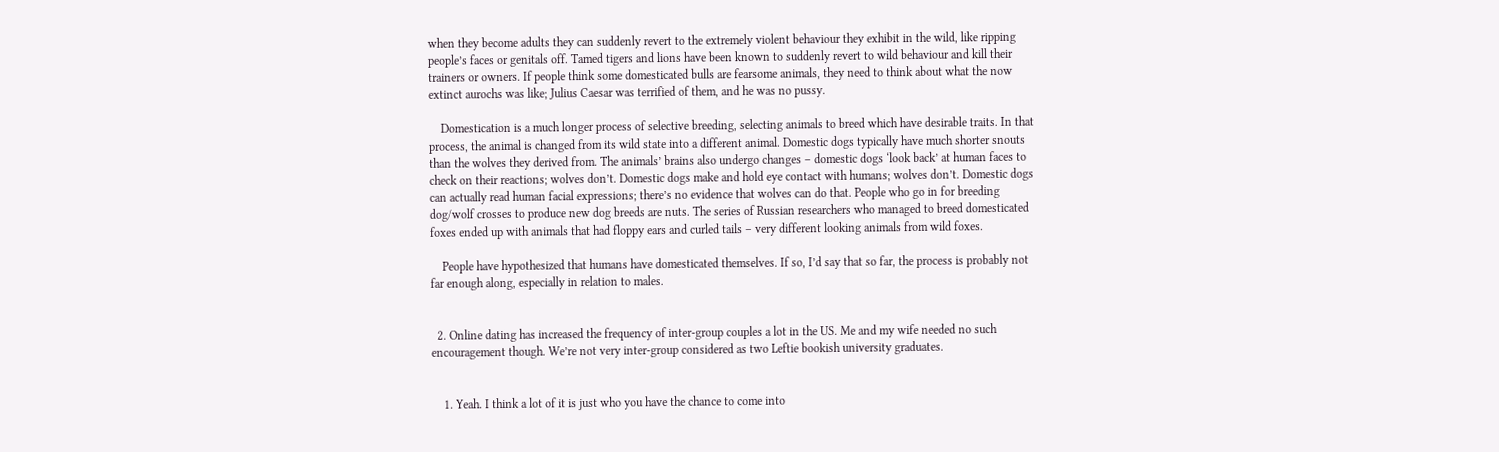when they become adults they can suddenly revert to the extremely violent behaviour they exhibit in the wild, like ripping people’s faces or genitals off. Tamed tigers and lions have been known to suddenly revert to wild behaviour and kill their trainers or owners. If people think some domesticated bulls are fearsome animals, they need to think about what the now extinct aurochs was like; Julius Caesar was terrified of them, and he was no pussy.

    Domestication is a much longer process of selective breeding, selecting animals to breed which have desirable traits. In that process, the animal is changed from its wild state into a different animal. Domestic dogs typically have much shorter snouts than the wolves they derived from. The animals’ brains also undergo changes – domestic dogs ‘look back’ at human faces to check on their reactions; wolves don’t. Domestic dogs make and hold eye contact with humans; wolves don’t. Domestic dogs can actually read human facial expressions; there’s no evidence that wolves can do that. People who go in for breeding dog/wolf crosses to produce new dog breeds are nuts. The series of Russian researchers who managed to breed domesticated foxes ended up with animals that had floppy ears and curled tails – very different looking animals from wild foxes.

    People have hypothesized that humans have domesticated themselves. If so, I’d say that so far, the process is probably not far enough along, especially in relation to males.


  2. Online dating has increased the frequency of inter-group couples a lot in the US. Me and my wife needed no such encouragement though. We’re not very inter-group considered as two Leftie bookish university graduates.


    1. Yeah. I think a lot of it is just who you have the chance to come into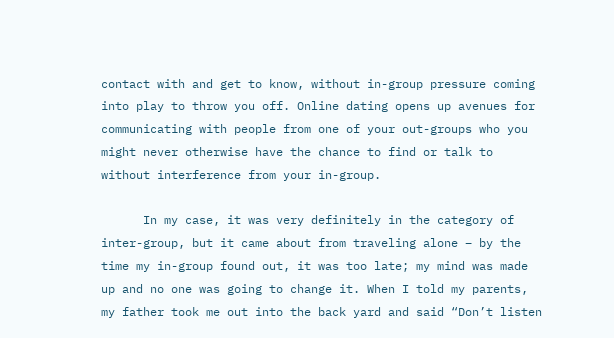contact with and get to know, without in-group pressure coming into play to throw you off. Online dating opens up avenues for communicating with people from one of your out-groups who you might never otherwise have the chance to find or talk to without interference from your in-group.

      In my case, it was very definitely in the category of inter-group, but it came about from traveling alone – by the time my in-group found out, it was too late; my mind was made up and no one was going to change it. When I told my parents, my father took me out into the back yard and said “Don’t listen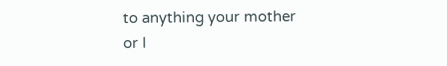to anything your mother or I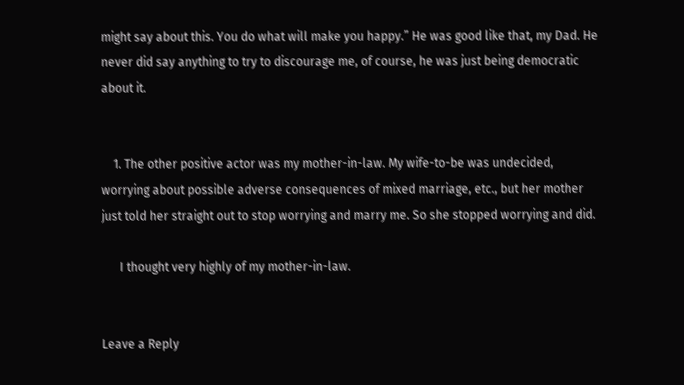might say about this. You do what will make you happy.” He was good like that, my Dad. He never did say anything to try to discourage me, of course, he was just being democratic about it.


    1. The other positive actor was my mother-in-law. My wife-to-be was undecided, worrying about possible adverse consequences of mixed marriage, etc., but her mother just told her straight out to stop worrying and marry me. So she stopped worrying and did.

      I thought very highly of my mother-in-law.


Leave a Reply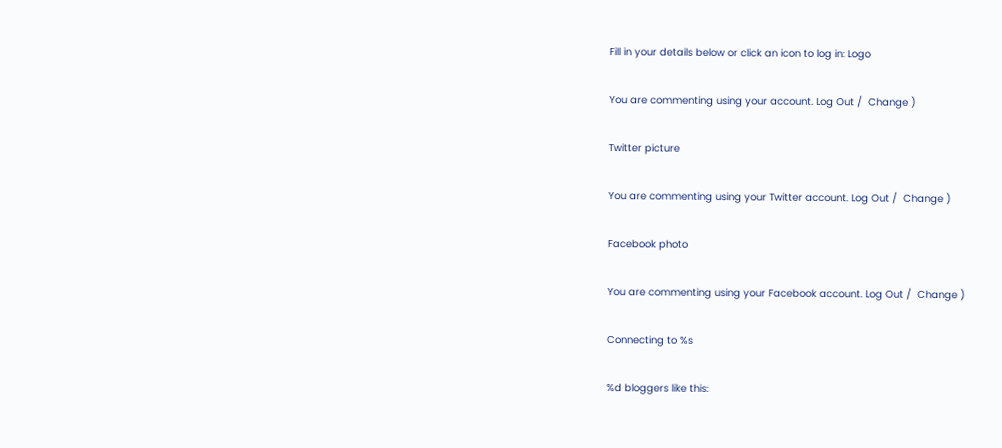Fill in your details below or click an icon to log in: Logo

You are commenting using your account. Log Out /  Change )

Twitter picture

You are commenting using your Twitter account. Log Out /  Change )

Facebook photo

You are commenting using your Facebook account. Log Out /  Change )

Connecting to %s

%d bloggers like this: